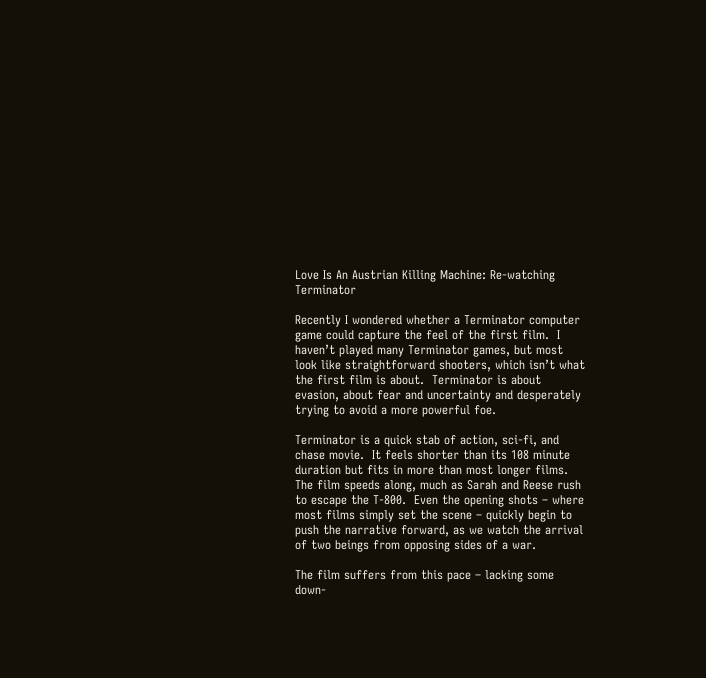Love Is An Austrian Killing Machine: Re-watching Terminator

Recently I wondered whether a Terminator computer game could capture the feel of the first film.  I haven’t played many Terminator games, but most look like straightforward shooters, which isn’t what the first film is about.  Terminator is about evasion, about fear and uncertainty and desperately trying to avoid a more powerful foe.

Terminator is a quick stab of action, sci-fi, and chase movie.  It feels shorter than its 108 minute duration but fits in more than most longer films.  The film speeds along, much as Sarah and Reese rush to escape the T-800.  Even the opening shots – where most films simply set the scene – quickly begin to push the narrative forward, as we watch the arrival of two beings from opposing sides of a war.

The film suffers from this pace – lacking some down-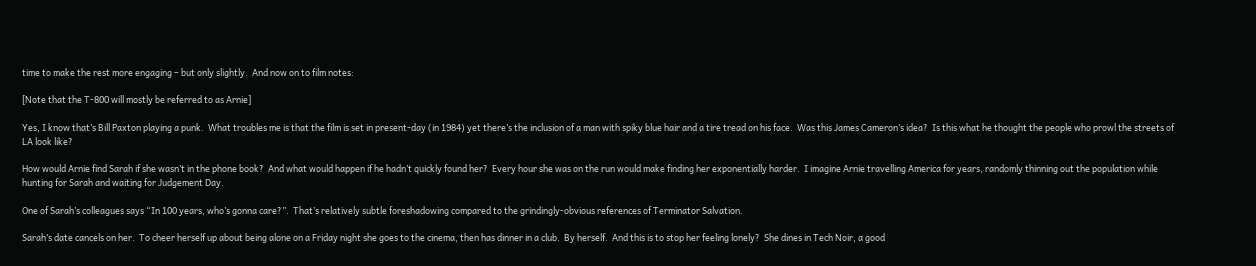time to make the rest more engaging – but only slightly.  And now on to film notes:

[Note that the T-800 will mostly be referred to as Arnie]

Yes, I know that’s Bill Paxton playing a punk.  What troubles me is that the film is set in present-day (in 1984) yet there’s the inclusion of a man with spiky blue hair and a tire tread on his face.  Was this James Cameron’s idea?  Is this what he thought the people who prowl the streets of LA look like?

How would Arnie find Sarah if she wasn’t in the phone book?  And what would happen if he hadn’t quickly found her?  Every hour she was on the run would make finding her exponentially harder.  I imagine Arnie travelling America for years, randomly thinning out the population while hunting for Sarah and waiting for Judgement Day.

One of Sarah’s colleagues says “In 100 years, who’s gonna care?”.  That’s relatively subtle foreshadowing compared to the grindingly-obvious references of Terminator Salvation.

Sarah’s date cancels on her.  To cheer herself up about being alone on a Friday night she goes to the cinema, then has dinner in a club.  By herself.  And this is to stop her feeling lonely?  She dines in Tech Noir, a good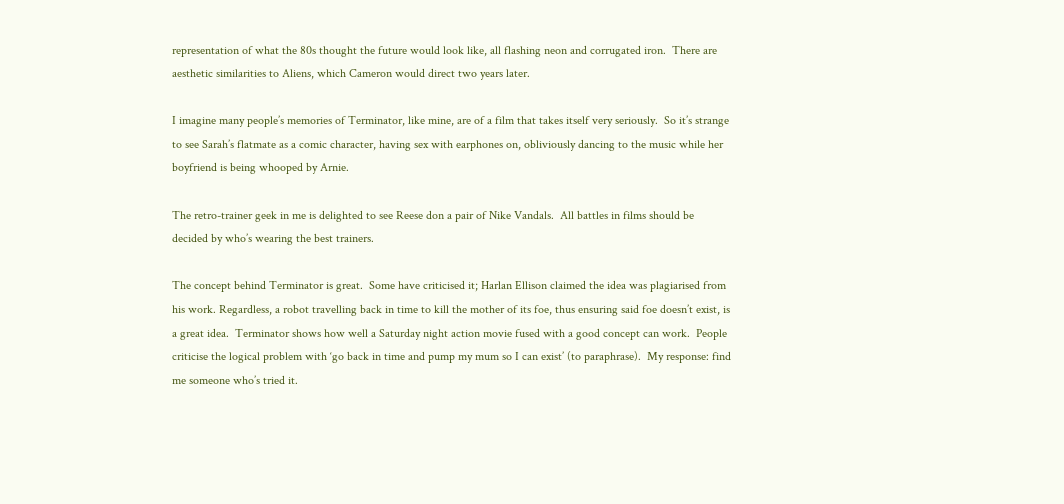representation of what the 80s thought the future would look like, all flashing neon and corrugated iron.  There are aesthetic similarities to Aliens, which Cameron would direct two years later.

I imagine many people’s memories of Terminator, like mine, are of a film that takes itself very seriously.  So it’s strange to see Sarah’s flatmate as a comic character, having sex with earphones on, obliviously dancing to the music while her boyfriend is being whooped by Arnie.

The retro-trainer geek in me is delighted to see Reese don a pair of Nike Vandals.  All battles in films should be decided by who’s wearing the best trainers.

The concept behind Terminator is great.  Some have criticised it; Harlan Ellison claimed the idea was plagiarised from his work. Regardless, a robot travelling back in time to kill the mother of its foe, thus ensuring said foe doesn’t exist, is a great idea.  Terminator shows how well a Saturday night action movie fused with a good concept can work.  People criticise the logical problem with ‘go back in time and pump my mum so I can exist’ (to paraphrase).  My response: find me someone who’s tried it.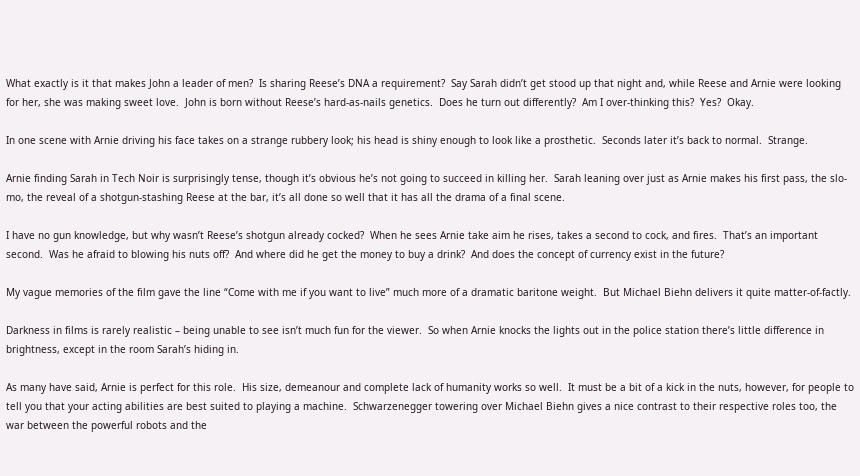What exactly is it that makes John a leader of men?  Is sharing Reese’s DNA a requirement?  Say Sarah didn’t get stood up that night and, while Reese and Arnie were looking for her, she was making sweet love.  John is born without Reese’s hard-as-nails genetics.  Does he turn out differently?  Am I over-thinking this?  Yes?  Okay.

In one scene with Arnie driving his face takes on a strange rubbery look; his head is shiny enough to look like a prosthetic.  Seconds later it’s back to normal.  Strange.

Arnie finding Sarah in Tech Noir is surprisingly tense, though it’s obvious he’s not going to succeed in killing her.  Sarah leaning over just as Arnie makes his first pass, the slo-mo, the reveal of a shotgun-stashing Reese at the bar, it’s all done so well that it has all the drama of a final scene.

I have no gun knowledge, but why wasn’t Reese’s shotgun already cocked?  When he sees Arnie take aim he rises, takes a second to cock, and fires.  That’s an important second.  Was he afraid to blowing his nuts off?  And where did he get the money to buy a drink?  And does the concept of currency exist in the future?

My vague memories of the film gave the line “Come with me if you want to live” much more of a dramatic baritone weight.  But Michael Biehn delivers it quite matter-of-factly.

Darkness in films is rarely realistic – being unable to see isn’t much fun for the viewer.  So when Arnie knocks the lights out in the police station there’s little difference in brightness, except in the room Sarah’s hiding in.

As many have said, Arnie is perfect for this role.  His size, demeanour and complete lack of humanity works so well.  It must be a bit of a kick in the nuts, however, for people to tell you that your acting abilities are best suited to playing a machine.  Schwarzenegger towering over Michael Biehn gives a nice contrast to their respective roles too, the war between the powerful robots and the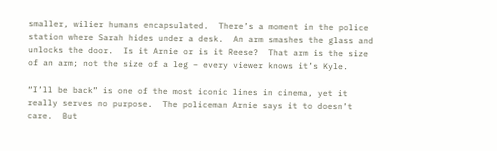smaller, wilier humans encapsulated.  There’s a moment in the police station where Sarah hides under a desk.  An arm smashes the glass and unlocks the door.  Is it Arnie or is it Reese?  That arm is the size of an arm; not the size of a leg – every viewer knows it’s Kyle.

“I’ll be back” is one of the most iconic lines in cinema, yet it really serves no purpose.  The policeman Arnie says it to doesn’t care.  But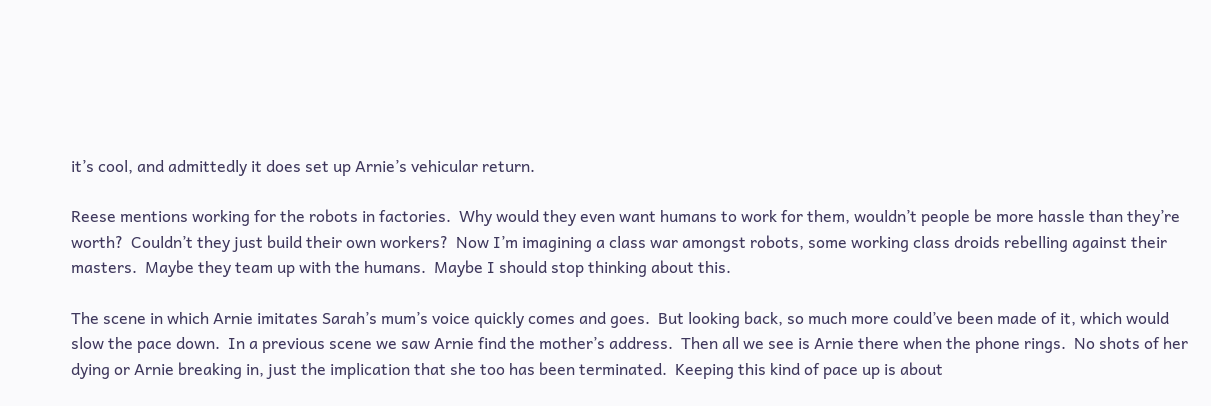it’s cool, and admittedly it does set up Arnie’s vehicular return.

Reese mentions working for the robots in factories.  Why would they even want humans to work for them, wouldn’t people be more hassle than they’re worth?  Couldn’t they just build their own workers?  Now I’m imagining a class war amongst robots, some working class droids rebelling against their masters.  Maybe they team up with the humans.  Maybe I should stop thinking about this.

The scene in which Arnie imitates Sarah’s mum’s voice quickly comes and goes.  But looking back, so much more could’ve been made of it, which would slow the pace down.  In a previous scene we saw Arnie find the mother’s address.  Then all we see is Arnie there when the phone rings.  No shots of her dying or Arnie breaking in, just the implication that she too has been terminated.  Keeping this kind of pace up is about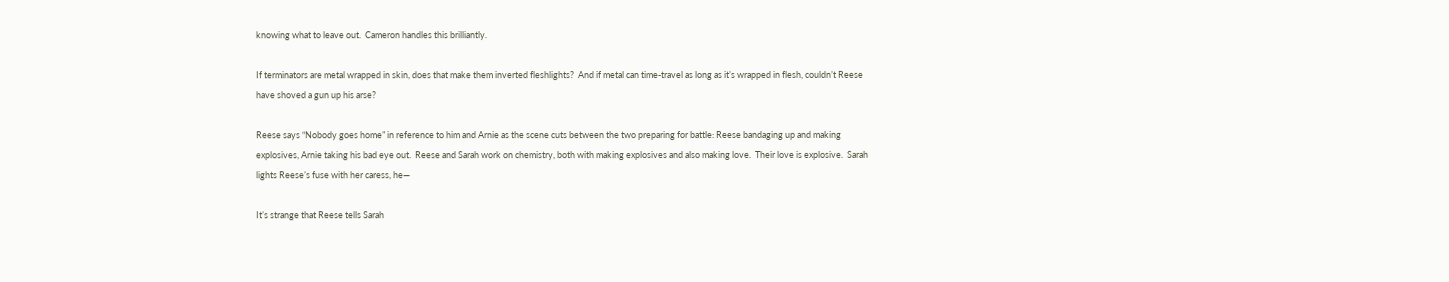knowing what to leave out.  Cameron handles this brilliantly.

If terminators are metal wrapped in skin, does that make them inverted fleshlights?  And if metal can time-travel as long as it’s wrapped in flesh, couldn’t Reese have shoved a gun up his arse?

Reese says “Nobody goes home” in reference to him and Arnie as the scene cuts between the two preparing for battle: Reese bandaging up and making explosives, Arnie taking his bad eye out.  Reese and Sarah work on chemistry, both with making explosives and also making love.  Their love is explosive.  Sarah lights Reese’s fuse with her caress, he—

It’s strange that Reese tells Sarah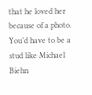that he loved her because of a photo.  You’d have to be a stud like Michael Biehn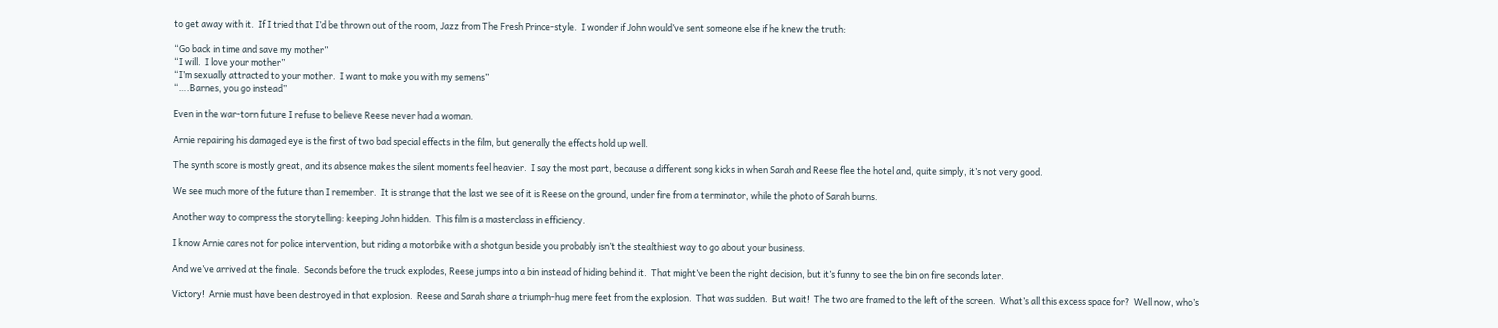to get away with it.  If I tried that I’d be thrown out of the room, Jazz from The Fresh Prince-style.  I wonder if John would’ve sent someone else if he knew the truth:

“Go back in time and save my mother”
“I will.  I love your mother”
“I’m sexually attracted to your mother.  I want to make you with my semens”
“….Barnes, you go instead”

Even in the war-torn future I refuse to believe Reese never had a woman.

Arnie repairing his damaged eye is the first of two bad special effects in the film, but generally the effects hold up well.

The synth score is mostly great, and its absence makes the silent moments feel heavier.  I say the most part, because a different song kicks in when Sarah and Reese flee the hotel and, quite simply, it’s not very good.

We see much more of the future than I remember.  It is strange that the last we see of it is Reese on the ground, under fire from a terminator, while the photo of Sarah burns.

Another way to compress the storytelling: keeping John hidden.  This film is a masterclass in efficiency.

I know Arnie cares not for police intervention, but riding a motorbike with a shotgun beside you probably isn’t the stealthiest way to go about your business.

And we’ve arrived at the finale.  Seconds before the truck explodes, Reese jumps into a bin instead of hiding behind it.  That might’ve been the right decision, but it’s funny to see the bin on fire seconds later.

Victory!  Arnie must have been destroyed in that explosion.  Reese and Sarah share a triumph-hug mere feet from the explosion.  That was sudden.  But wait!  The two are framed to the left of the screen.  What’s all this excess space for?  Well now, who’s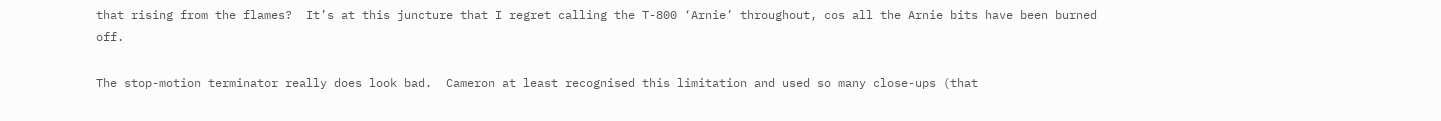that rising from the flames?  It’s at this juncture that I regret calling the T-800 ‘Arnie’ throughout, cos all the Arnie bits have been burned off.

The stop-motion terminator really does look bad.  Cameron at least recognised this limitation and used so many close-ups (that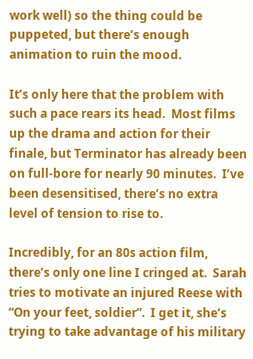work well) so the thing could be puppeted, but there’s enough animation to ruin the mood.

It’s only here that the problem with such a pace rears its head.  Most films up the drama and action for their finale, but Terminator has already been on full-bore for nearly 90 minutes.  I’ve been desensitised, there’s no extra level of tension to rise to.

Incredibly, for an 80s action film, there’s only one line I cringed at.  Sarah tries to motivate an injured Reese with “On your feet, soldier”.  I get it, she’s trying to take advantage of his military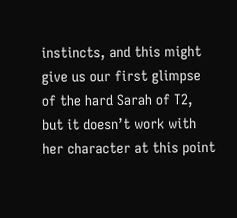instincts, and this might give us our first glimpse of the hard Sarah of T2, but it doesn’t work with her character at this point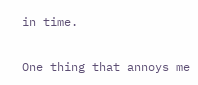in time.

One thing that annoys me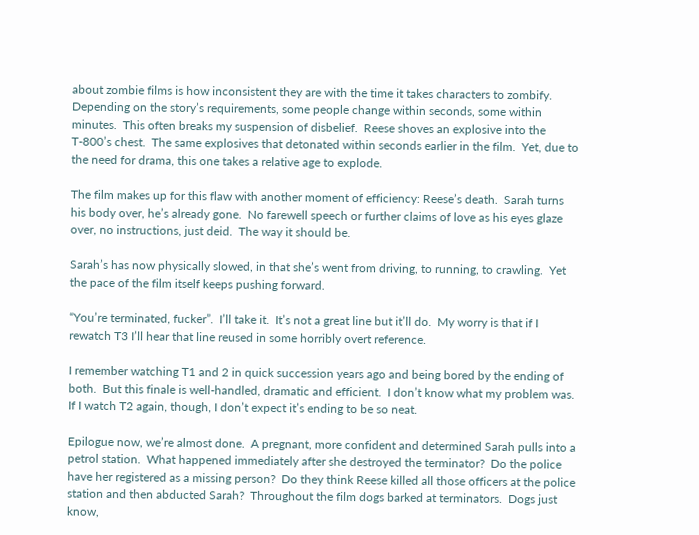about zombie films is how inconsistent they are with the time it takes characters to zombify.  Depending on the story’s requirements, some people change within seconds, some within minutes.  This often breaks my suspension of disbelief.  Reese shoves an explosive into the T-800’s chest.  The same explosives that detonated within seconds earlier in the film.  Yet, due to the need for drama, this one takes a relative age to explode.

The film makes up for this flaw with another moment of efficiency: Reese’s death.  Sarah turns his body over, he’s already gone.  No farewell speech or further claims of love as his eyes glaze over, no instructions, just deid.  The way it should be.

Sarah’s has now physically slowed, in that she’s went from driving, to running, to crawling.  Yet the pace of the film itself keeps pushing forward.

“You’re terminated, fucker”.  I’ll take it.  It’s not a great line but it’ll do.  My worry is that if I rewatch T3 I’ll hear that line reused in some horribly overt reference.

I remember watching T1 and 2 in quick succession years ago and being bored by the ending of both.  But this finale is well-handled, dramatic and efficient.  I don’t know what my problem was.  If I watch T2 again, though, I don’t expect it’s ending to be so neat.

Epilogue now, we’re almost done.  A pregnant, more confident and determined Sarah pulls into a petrol station.  What happened immediately after she destroyed the terminator?  Do the police have her registered as a missing person?  Do they think Reese killed all those officers at the police station and then abducted Sarah?  Throughout the film dogs barked at terminators.  Dogs just know,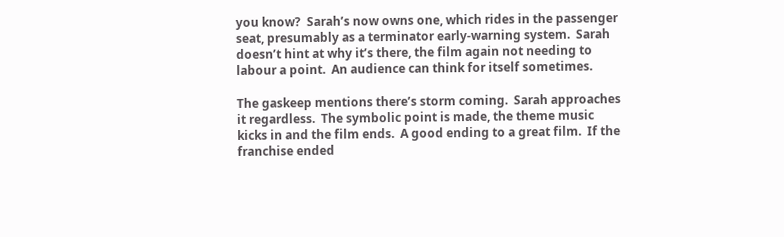you know?  Sarah’s now owns one, which rides in the passenger seat, presumably as a terminator early-warning system.  Sarah doesn’t hint at why it’s there, the film again not needing to labour a point.  An audience can think for itself sometimes.

The gaskeep mentions there’s storm coming.  Sarah approaches it regardless.  The symbolic point is made, the theme music kicks in and the film ends.  A good ending to a great film.  If the franchise ended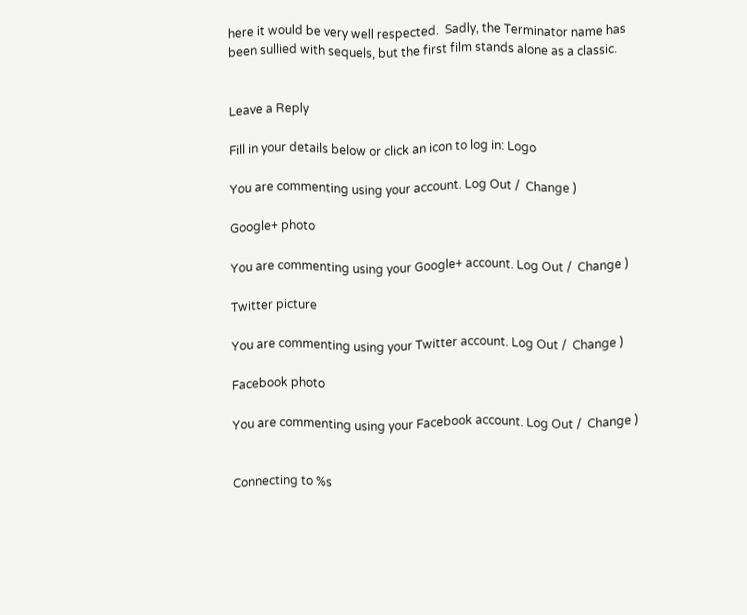here it would be very well respected.  Sadly, the Terminator name has been sullied with sequels, but the first film stands alone as a classic.


Leave a Reply

Fill in your details below or click an icon to log in: Logo

You are commenting using your account. Log Out /  Change )

Google+ photo

You are commenting using your Google+ account. Log Out /  Change )

Twitter picture

You are commenting using your Twitter account. Log Out /  Change )

Facebook photo

You are commenting using your Facebook account. Log Out /  Change )


Connecting to %s